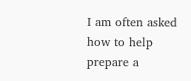I am often asked how to help prepare a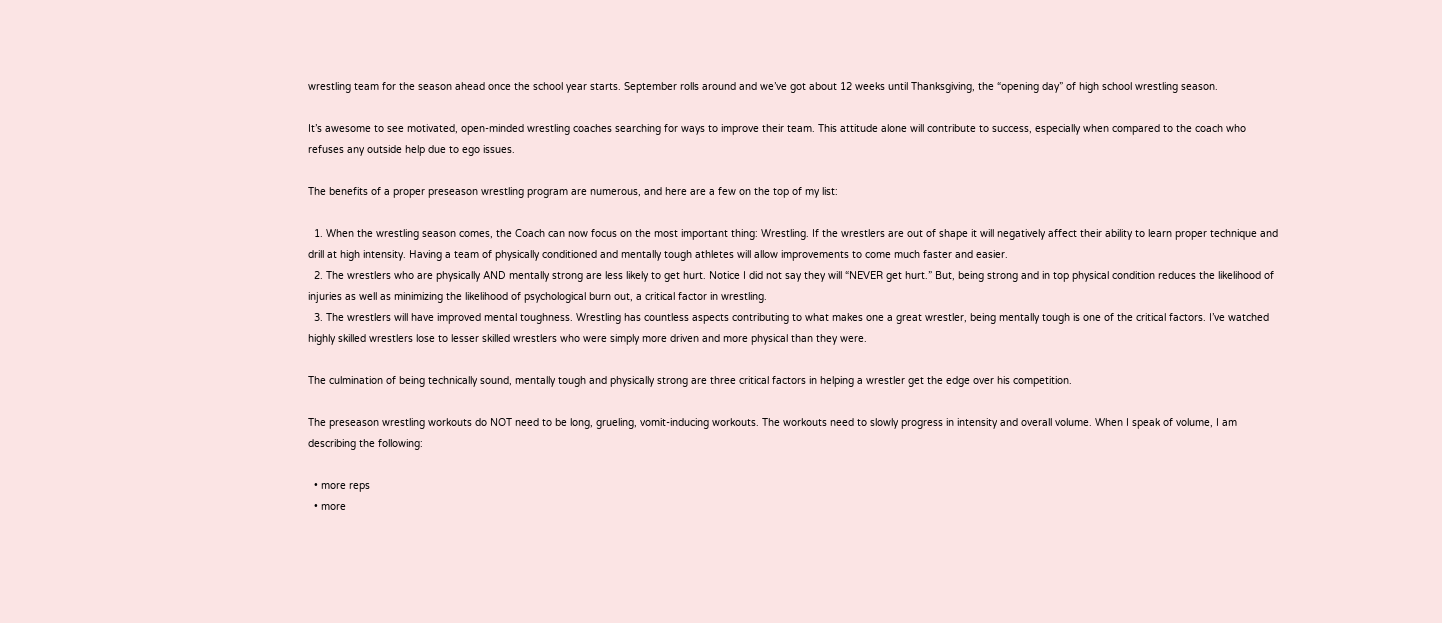wrestling team for the season ahead once the school year starts. September rolls around and we’ve got about 12 weeks until Thanksgiving, the “opening day” of high school wrestling season.

It’s awesome to see motivated, open-minded wrestling coaches searching for ways to improve their team. This attitude alone will contribute to success, especially when compared to the coach who refuses any outside help due to ego issues.

The benefits of a proper preseason wrestling program are numerous, and here are a few on the top of my list:

  1. When the wrestling season comes, the Coach can now focus on the most important thing: Wrestling. If the wrestlers are out of shape it will negatively affect their ability to learn proper technique and drill at high intensity. Having a team of physically conditioned and mentally tough athletes will allow improvements to come much faster and easier.
  2. The wrestlers who are physically AND mentally strong are less likely to get hurt. Notice I did not say they will “NEVER get hurt.” But, being strong and in top physical condition reduces the likelihood of injuries as well as minimizing the likelihood of psychological burn out, a critical factor in wrestling.
  3. The wrestlers will have improved mental toughness. Wrestling has countless aspects contributing to what makes one a great wrestler, being mentally tough is one of the critical factors. I’ve watched highly skilled wrestlers lose to lesser skilled wrestlers who were simply more driven and more physical than they were.

The culmination of being technically sound, mentally tough and physically strong are three critical factors in helping a wrestler get the edge over his competition.

The preseason wrestling workouts do NOT need to be long, grueling, vomit-inducing workouts. The workouts need to slowly progress in intensity and overall volume. When I speak of volume, I am describing the following:

  • more reps
  • more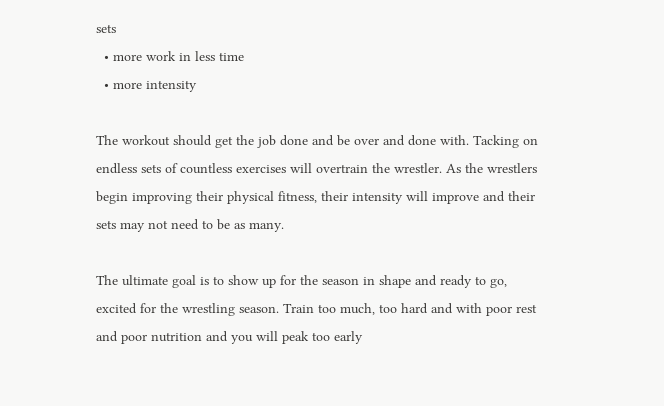sets
  • more work in less time
  • more intensity

The workout should get the job done and be over and done with. Tacking on endless sets of countless exercises will overtrain the wrestler. As the wrestlers begin improving their physical fitness, their intensity will improve and their sets may not need to be as many.

The ultimate goal is to show up for the season in shape and ready to go, excited for the wrestling season. Train too much, too hard and with poor rest and poor nutrition and you will peak too early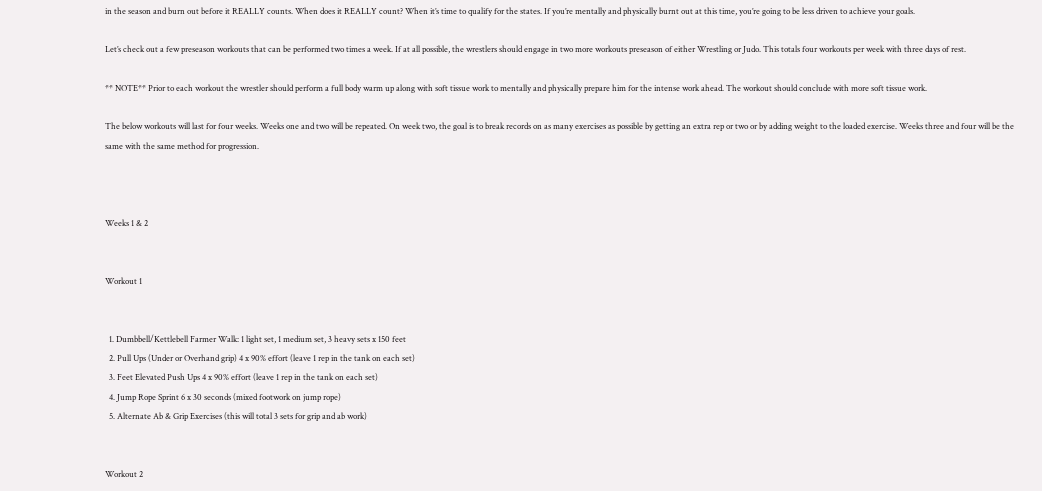in the season and burn out before it REALLY counts. When does it REALLY count? When it’s time to qualify for the states. If you’re mentally and physically burnt out at this time, you’re going to be less driven to achieve your goals.

Let’s check out a few preseason workouts that can be performed two times a week. If at all possible, the wrestlers should engage in two more workouts preseason of either Wrestling or Judo. This totals four workouts per week with three days of rest.

** NOTE** Prior to each workout the wrestler should perform a full body warm up along with soft tissue work to mentally and physically prepare him for the intense work ahead. The workout should conclude with more soft tissue work.

The below workouts will last for four weeks. Weeks one and two will be repeated. On week two, the goal is to break records on as many exercises as possible by getting an extra rep or two or by adding weight to the loaded exercise. Weeks three and four will be the same with the same method for progression.



Weeks 1 & 2


Workout 1


  1. Dumbbell/Kettlebell Farmer Walk: 1 light set, 1 medium set, 3 heavy sets x 150 feet
  2. Pull Ups (Under or Overhand grip) 4 x 90% effort (leave 1 rep in the tank on each set)
  3. Feet Elevated Push Ups 4 x 90% effort (leave 1 rep in the tank on each set)
  4. Jump Rope Sprint 6 x 30 seconds (mixed footwork on jump rope)
  5. Alternate Ab & Grip Exercises (this will total 3 sets for grip and ab work)


Workout 2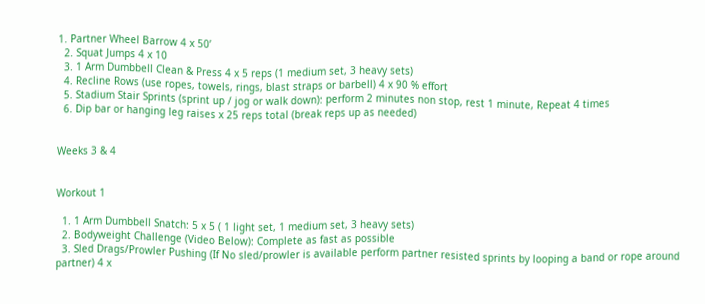1. Partner Wheel Barrow 4 x 50’
  2. Squat Jumps 4 x 10
  3. 1 Arm Dumbbell Clean & Press 4 x 5 reps (1 medium set, 3 heavy sets)
  4. Recline Rows (use ropes, towels, rings, blast straps or barbell) 4 x 90 % effort
  5. Stadium Stair Sprints (sprint up / jog or walk down): perform 2 minutes non stop, rest 1 minute, Repeat 4 times
  6. Dip bar or hanging leg raises x 25 reps total (break reps up as needed)


Weeks 3 & 4


Workout 1

  1. 1 Arm Dumbbell Snatch: 5 x 5 ( 1 light set, 1 medium set, 3 heavy sets)
  2. Bodyweight Challenge (Video Below): Complete as fast as possible
  3. Sled Drags/Prowler Pushing (If No sled/prowler is available perform partner resisted sprints by looping a band or rope around partner) 4 x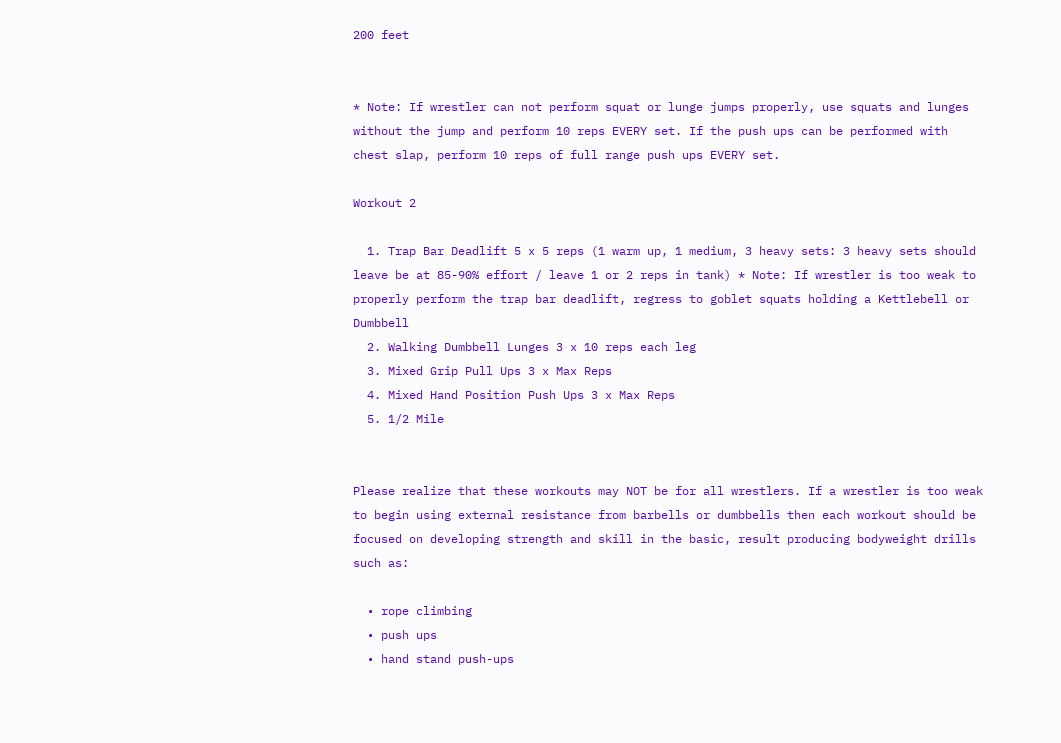200 feet


* Note: If wrestler can not perform squat or lunge jumps properly, use squats and lunges without the jump and perform 10 reps EVERY set. If the push ups can be performed with chest slap, perform 10 reps of full range push ups EVERY set.

Workout 2

  1. Trap Bar Deadlift 5 x 5 reps (1 warm up, 1 medium, 3 heavy sets: 3 heavy sets should leave be at 85-90% effort / leave 1 or 2 reps in tank) * Note: If wrestler is too weak to properly perform the trap bar deadlift, regress to goblet squats holding a Kettlebell or Dumbbell
  2. Walking Dumbbell Lunges 3 x 10 reps each leg
  3. Mixed Grip Pull Ups 3 x Max Reps
  4. Mixed Hand Position Push Ups 3 x Max Reps
  5. 1/2 Mile


Please realize that these workouts may NOT be for all wrestlers. If a wrestler is too weak to begin using external resistance from barbells or dumbbells then each workout should be focused on developing strength and skill in the basic, result producing bodyweight drills such as:

  • rope climbing
  • push ups
  • hand stand push-ups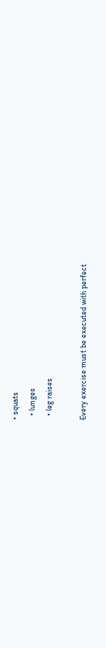• squats
  • lunges
  • leg raises

Every exercise must be executed with perfect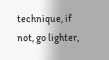technique, if not, go lighter,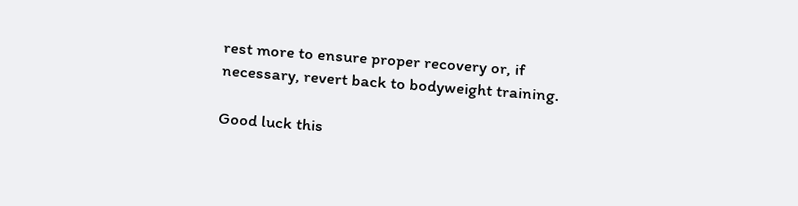rest more to ensure proper recovery or, if necessary, revert back to bodyweight training.

Good luck this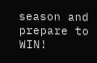season and prepare to WIN!